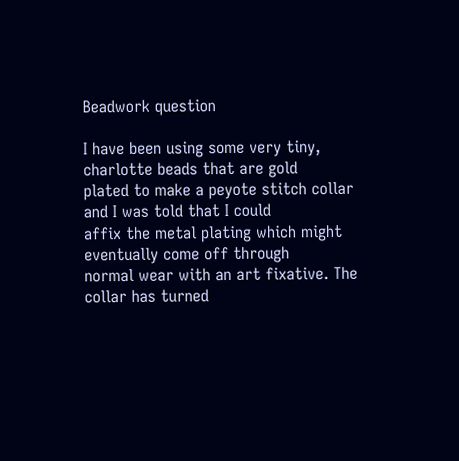Beadwork question

I have been using some very tiny, charlotte beads that are gold
plated to make a peyote stitch collar and I was told that I could
affix the metal plating which might eventually come off through
normal wear with an art fixative. The collar has turned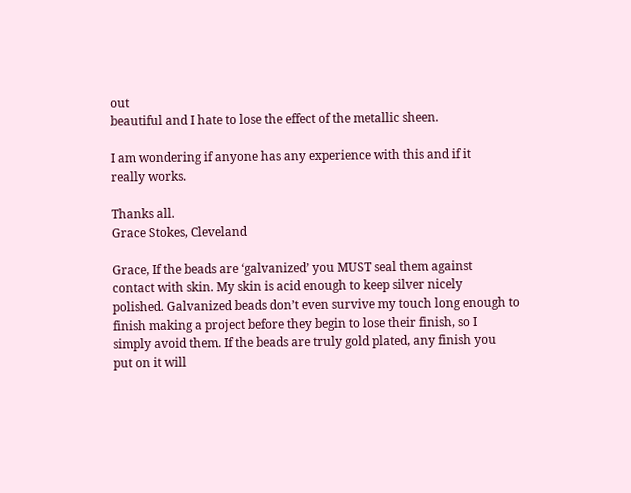out
beautiful and I hate to lose the effect of the metallic sheen.

I am wondering if anyone has any experience with this and if it
really works.

Thanks all.
Grace Stokes, Cleveland

Grace, If the beads are ‘galvanized’ you MUST seal them against
contact with skin. My skin is acid enough to keep silver nicely
polished. Galvanized beads don’t even survive my touch long enough to
finish making a project before they begin to lose their finish, so I
simply avoid them. If the beads are truly gold plated, any finish you
put on it will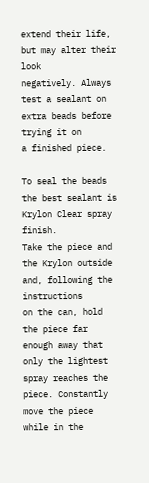extend their life, but may alter their look
negatively. Always test a sealant on extra beads before trying it on
a finished piece.

To seal the beads the best sealant is Krylon Clear spray finish.
Take the piece and the Krylon outside and, following the instructions
on the can, hold the piece far enough away that only the lightest
spray reaches the piece. Constantly move the piece while in the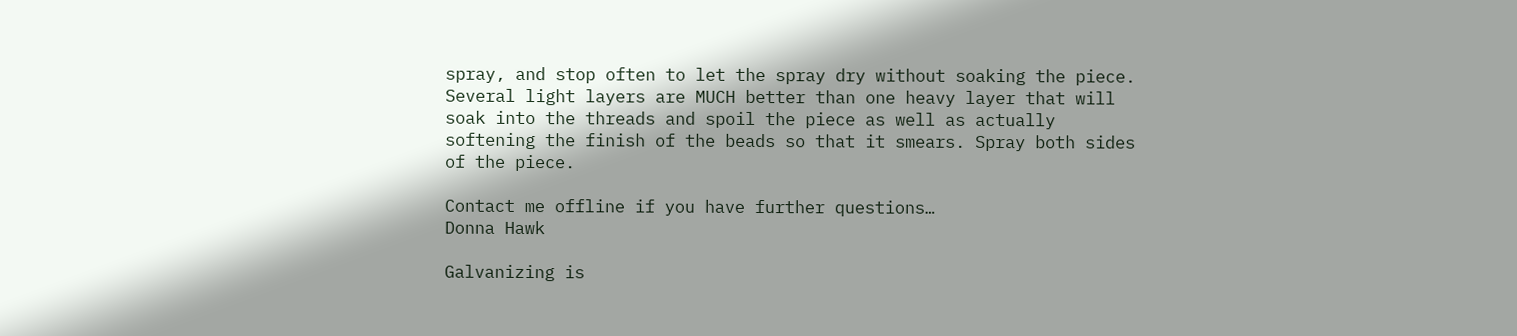spray, and stop often to let the spray dry without soaking the piece.
Several light layers are MUCH better than one heavy layer that will
soak into the threads and spoil the piece as well as actually
softening the finish of the beads so that it smears. Spray both sides
of the piece.

Contact me offline if you have further questions…
Donna Hawk

Galvanizing is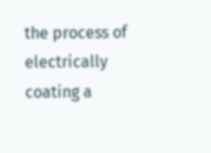the process of electrically coating a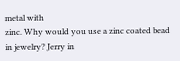metal with
zinc. Why would you use a zinc coated bead in jewelry? Jerry in